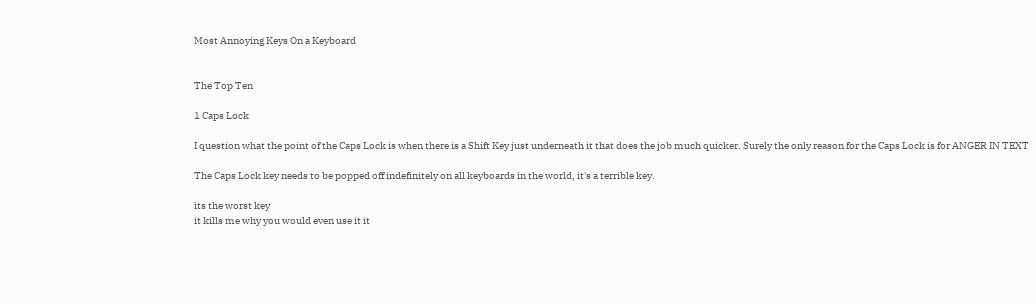Most Annoying Keys On a Keyboard


The Top Ten

1 Caps Lock

I question what the point of the Caps Lock is when there is a Shift Key just underneath it that does the job much quicker. Surely the only reason for the Caps Lock is for ANGER IN TEXT

The Caps Lock key needs to be popped off indefinitely on all keyboards in the world, it's a terrible key.

its the worst key
it kills me why you would even use it it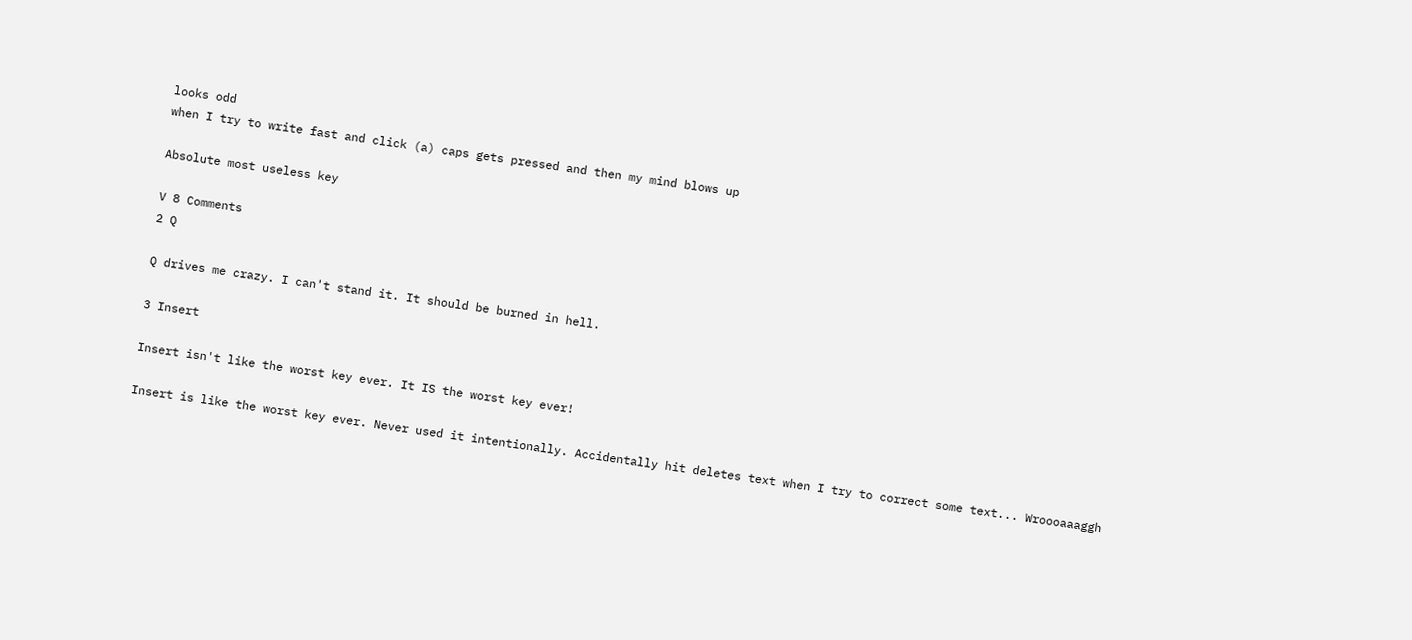looks odd
when I try to write fast and click (a) caps gets pressed and then my mind blows up

Absolute most useless key

V 8 Comments
2 Q

Q drives me crazy. I can't stand it. It should be burned in hell.

3 Insert

Insert isn't like the worst key ever. It IS the worst key ever!

Insert is like the worst key ever. Never used it intentionally. Accidentally hit deletes text when I try to correct some text... Wroooaaaggh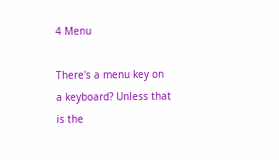4 Menu

There's a menu key on a keyboard? Unless that is the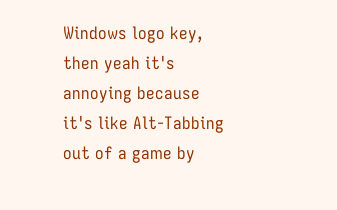Windows logo key, then yeah it's annoying because it's like Alt-Tabbing out of a game by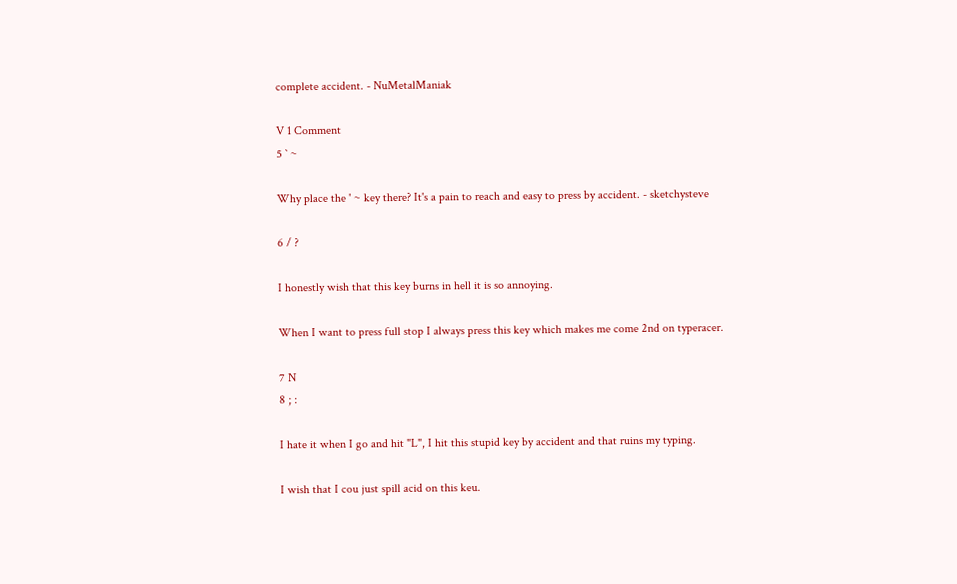complete accident. - NuMetalManiak

V 1 Comment
5 ` ~

Why place the ' ~ key there? It's a pain to reach and easy to press by accident. - sketchysteve

6 / ?

I honestly wish that this key burns in hell it is so annoying.

When I want to press full stop I always press this key which makes me come 2nd on typeracer.

7 N
8 ; :

I hate it when I go and hit "L", I hit this stupid key by accident and that ruins my typing.

I wish that I cou just spill acid on this keu.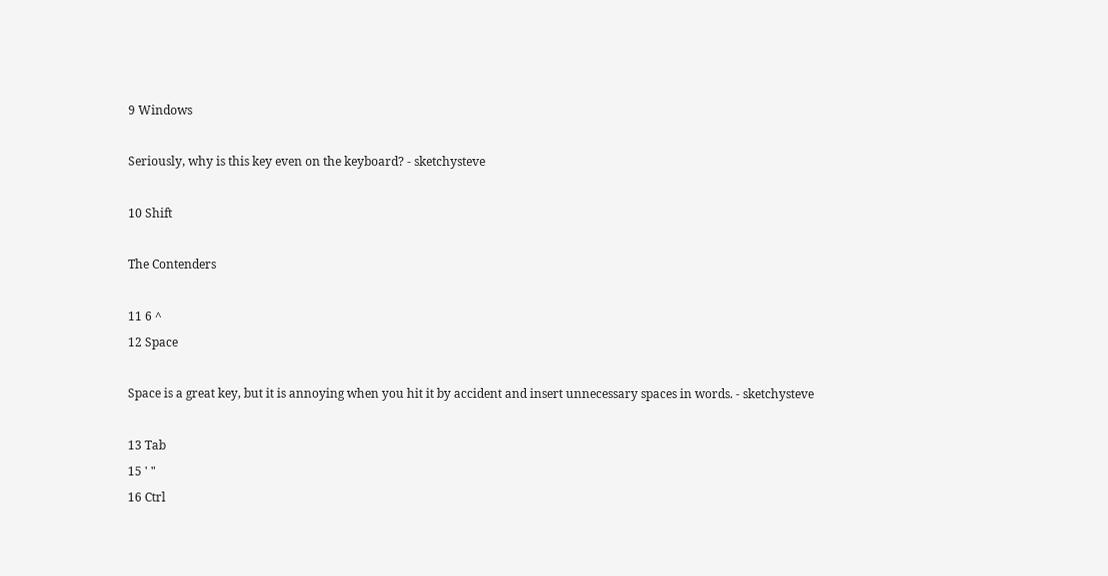9 Windows

Seriously, why is this key even on the keyboard? - sketchysteve

10 Shift

The Contenders

11 6 ^
12 Space

Space is a great key, but it is annoying when you hit it by accident and insert unnecessary spaces in words. - sketchysteve

13 Tab
15 ' "
16 Ctrl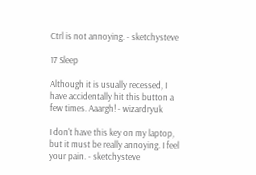Ctrl is not annoying. - sketchysteve

17 Sleep

Although it is usually recessed, I have accidentally hit this button a few times. Aaargh! - wizardryuk

I don't have this key on my laptop, but it must be really annoying. I feel your pain. - sketchysteve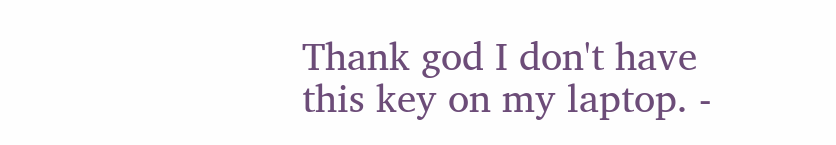Thank god I don't have this key on my laptop. -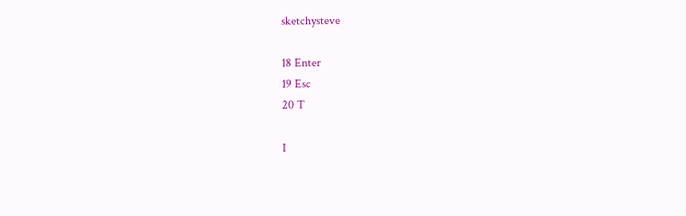sketchysteve

18 Enter
19 Esc
20 T

I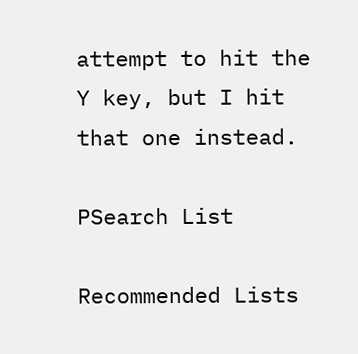attempt to hit the Y key, but I hit that one instead.

PSearch List

Recommended Lists